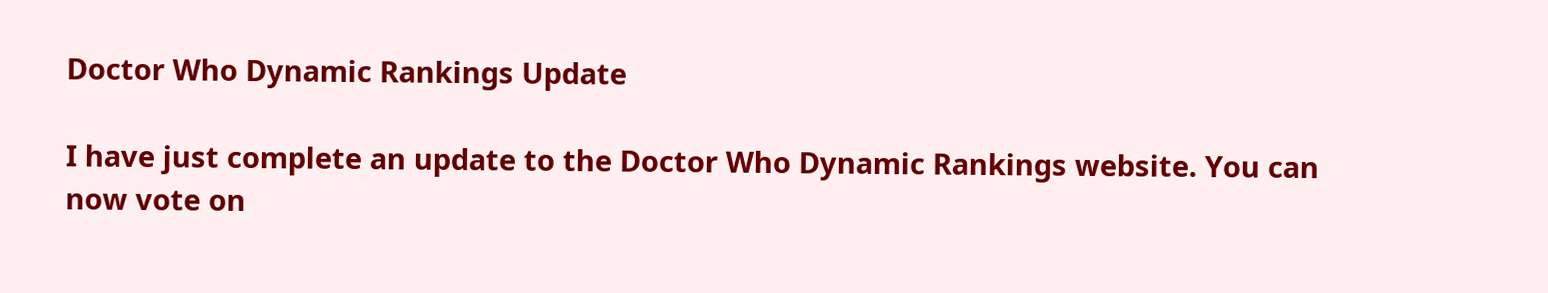Doctor Who Dynamic Rankings Update

I have just complete an update to the Doctor Who Dynamic Rankings website. You can now vote on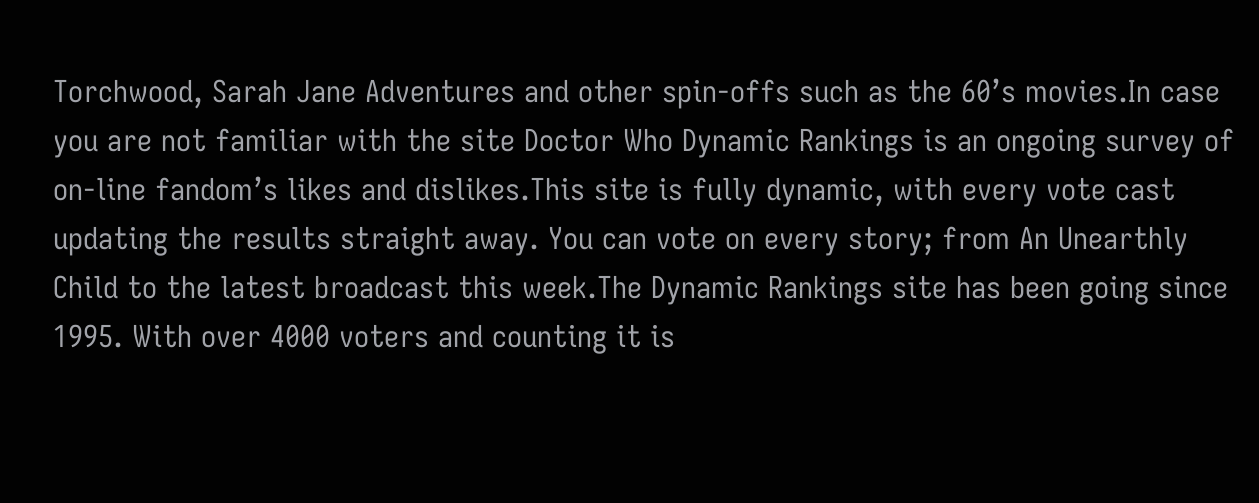Torchwood, Sarah Jane Adventures and other spin-offs such as the 60’s movies.In case you are not familiar with the site Doctor Who Dynamic Rankings is an ongoing survey of on-line fandom’s likes and dislikes.This site is fully dynamic, with every vote cast updating the results straight away. You can vote on every story; from An Unearthly Child to the latest broadcast this week.The Dynamic Rankings site has been going since 1995. With over 4000 voters and counting it is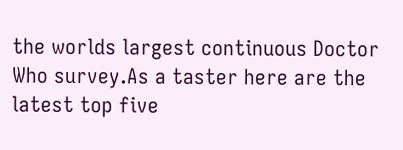the worlds largest continuous Doctor Who survey.As a taster here are the latest top five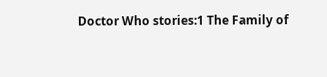Doctor Who stories:1 The Family of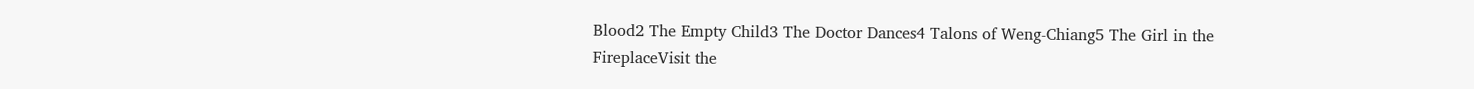Blood2 The Empty Child3 The Doctor Dances4 Talons of Weng-Chiang5 The Girl in the FireplaceVisit the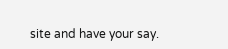site and have your say.